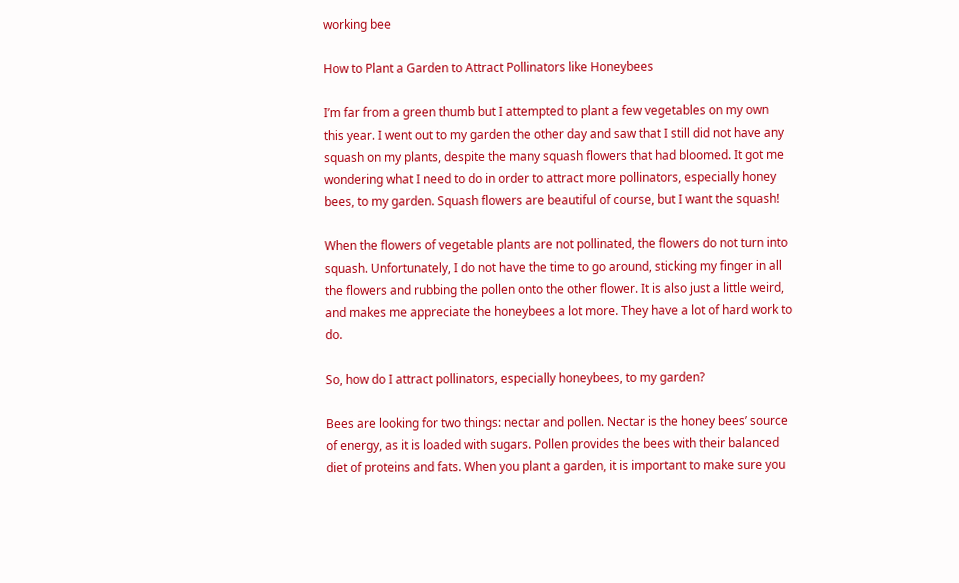working bee

How to Plant a Garden to Attract Pollinators like Honeybees

I’m far from a green thumb but I attempted to plant a few vegetables on my own this year. I went out to my garden the other day and saw that I still did not have any squash on my plants, despite the many squash flowers that had bloomed. It got me wondering what I need to do in order to attract more pollinators, especially honey bees, to my garden. Squash flowers are beautiful of course, but I want the squash!

When the flowers of vegetable plants are not pollinated, the flowers do not turn into squash. Unfortunately, I do not have the time to go around, sticking my finger in all the flowers and rubbing the pollen onto the other flower. It is also just a little weird, and makes me appreciate the honeybees a lot more. They have a lot of hard work to do.

So, how do I attract pollinators, especially honeybees, to my garden?

Bees are looking for two things: nectar and pollen. Nectar is the honey bees’ source of energy, as it is loaded with sugars. Pollen provides the bees with their balanced diet of proteins and fats. When you plant a garden, it is important to make sure you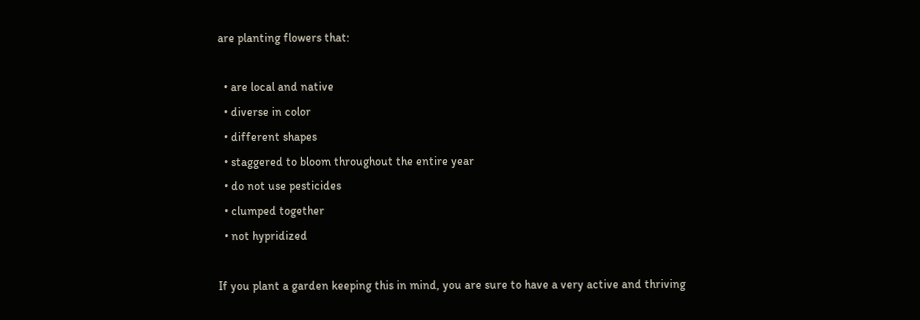are planting flowers that:

  • are local and native
  • diverse in color
  • different shapes
  • staggered to bloom throughout the entire year
  • do not use pesticides
  • clumped together
  • not hypridized

If you plant a garden keeping this in mind, you are sure to have a very active and thriving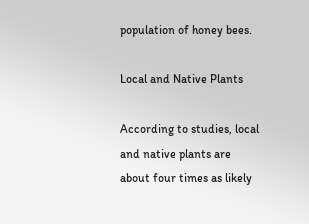population of honey bees.

Local and Native Plants

According to studies, local and native plants are about four times as likely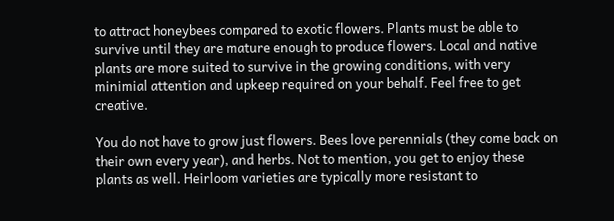to attract honeybees compared to exotic flowers. Plants must be able to survive until they are mature enough to produce flowers. Local and native plants are more suited to survive in the growing conditions, with very minimial attention and upkeep required on your behalf. Feel free to get creative.

You do not have to grow just flowers. Bees love perennials (they come back on their own every year), and herbs. Not to mention, you get to enjoy these plants as well. Heirloom varieties are typically more resistant to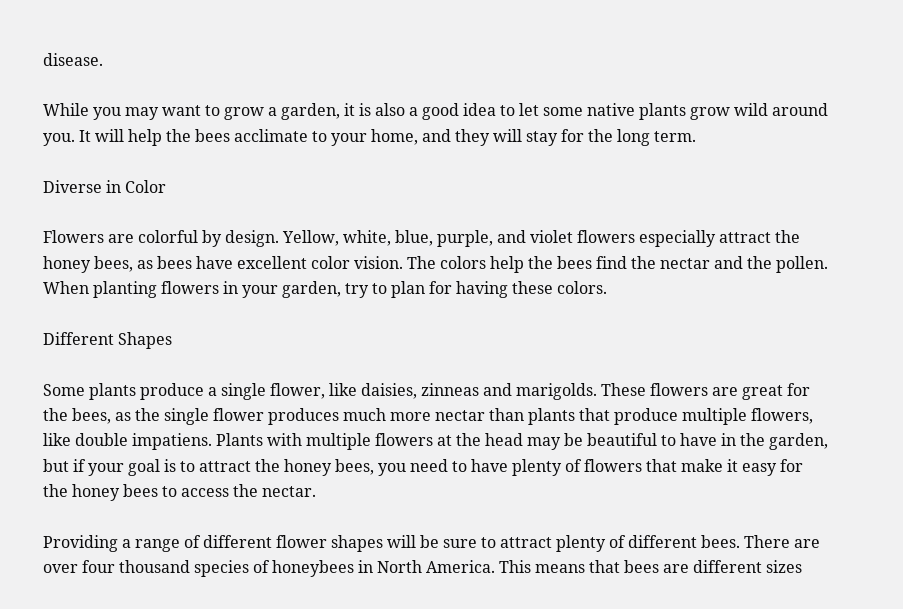disease.

While you may want to grow a garden, it is also a good idea to let some native plants grow wild around you. It will help the bees acclimate to your home, and they will stay for the long term.

Diverse in Color

Flowers are colorful by design. Yellow, white, blue, purple, and violet flowers especially attract the honey bees, as bees have excellent color vision. The colors help the bees find the nectar and the pollen. When planting flowers in your garden, try to plan for having these colors.

Different Shapes

Some plants produce a single flower, like daisies, zinneas and marigolds. These flowers are great for the bees, as the single flower produces much more nectar than plants that produce multiple flowers, like double impatiens. Plants with multiple flowers at the head may be beautiful to have in the garden, but if your goal is to attract the honey bees, you need to have plenty of flowers that make it easy for the honey bees to access the nectar.

Providing a range of different flower shapes will be sure to attract plenty of different bees. There are over four thousand species of honeybees in North America. This means that bees are different sizes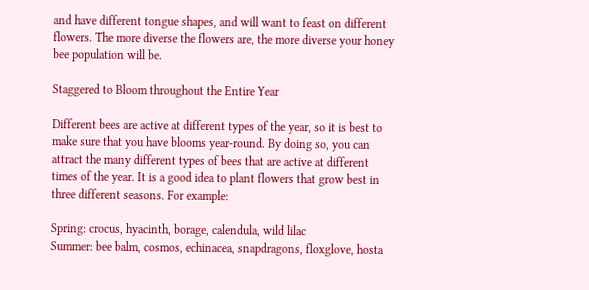and have different tongue shapes, and will want to feast on different flowers. The more diverse the flowers are, the more diverse your honey bee population will be.

Staggered to Bloom throughout the Entire Year

Different bees are active at different types of the year, so it is best to make sure that you have blooms year-round. By doing so, you can attract the many different types of bees that are active at different times of the year. It is a good idea to plant flowers that grow best in three different seasons. For example:

Spring: crocus, hyacinth, borage, calendula, wild lilac
Summer: bee balm, cosmos, echinacea, snapdragons, floxglove, hosta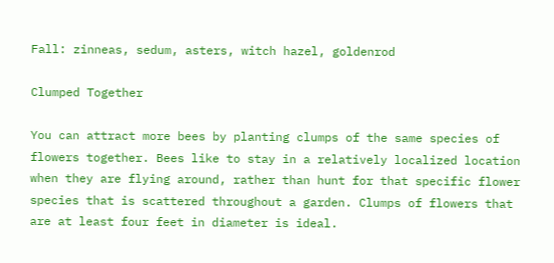Fall: zinneas, sedum, asters, witch hazel, goldenrod

Clumped Together

You can attract more bees by planting clumps of the same species of flowers together. Bees like to stay in a relatively localized location when they are flying around, rather than hunt for that specific flower species that is scattered throughout a garden. Clumps of flowers that are at least four feet in diameter is ideal.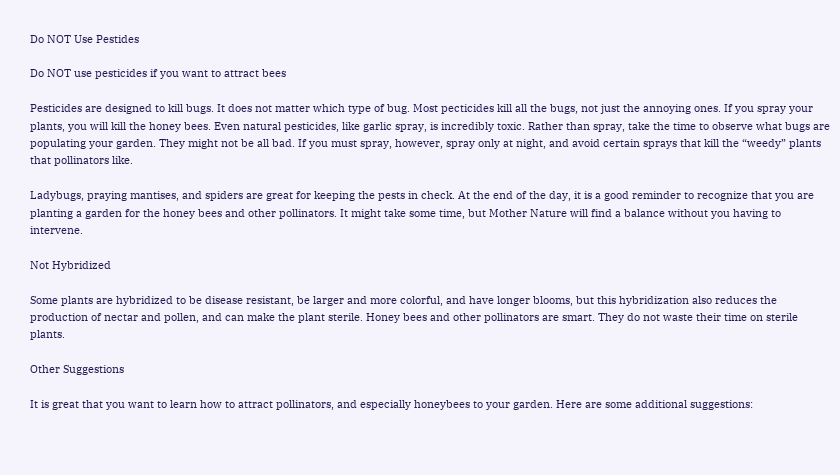Do NOT Use Pestides

Do NOT use pesticides if you want to attract bees

Pesticides are designed to kill bugs. It does not matter which type of bug. Most pecticides kill all the bugs, not just the annoying ones. If you spray your plants, you will kill the honey bees. Even natural pesticides, like garlic spray, is incredibly toxic. Rather than spray, take the time to observe what bugs are populating your garden. They might not be all bad. If you must spray, however, spray only at night, and avoid certain sprays that kill the “weedy” plants that pollinators like.

Ladybugs, praying mantises, and spiders are great for keeping the pests in check. At the end of the day, it is a good reminder to recognize that you are planting a garden for the honey bees and other pollinators. It might take some time, but Mother Nature will find a balance without you having to intervene.

Not Hybridized

Some plants are hybridized to be disease resistant, be larger and more colorful, and have longer blooms, but this hybridization also reduces the production of nectar and pollen, and can make the plant sterile. Honey bees and other pollinators are smart. They do not waste their time on sterile plants.

Other Suggestions

It is great that you want to learn how to attract pollinators, and especially honeybees to your garden. Here are some additional suggestions: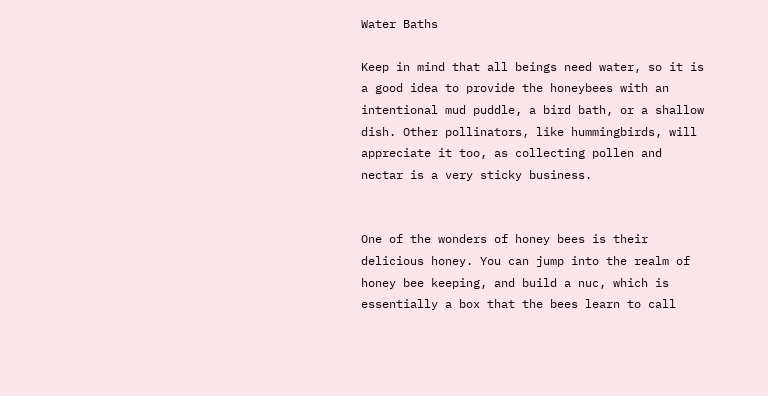Water Baths

Keep in mind that all beings need water, so it is a good idea to provide the honeybees with an intentional mud puddle, a bird bath, or a shallow dish. Other pollinators, like hummingbirds, will appreciate it too, as collecting pollen and nectar is a very sticky business.


One of the wonders of honey bees is their delicious honey. You can jump into the realm of honey bee keeping, and build a nuc, which is essentially a box that the bees learn to call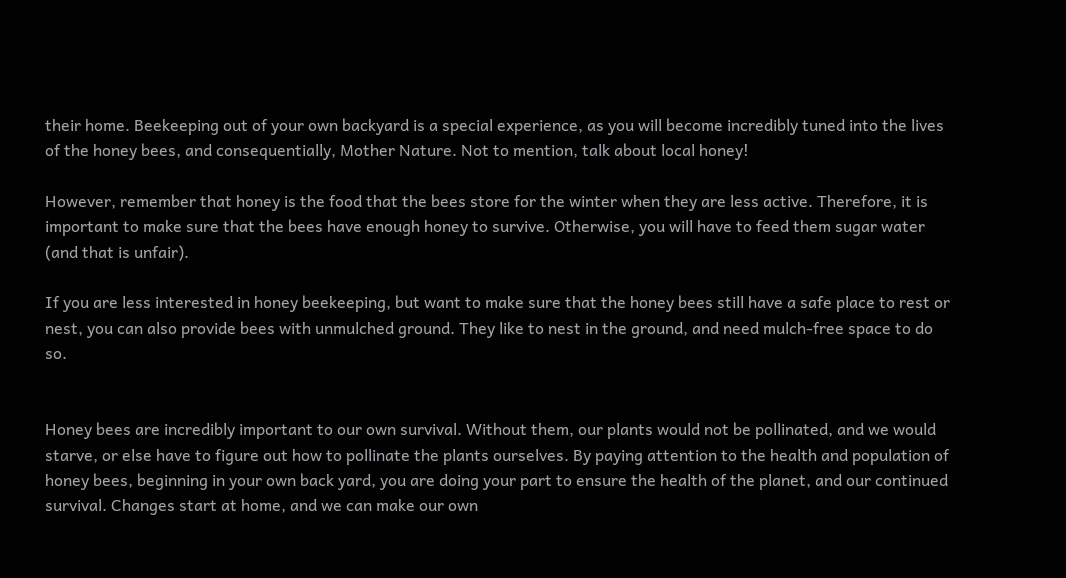their home. Beekeeping out of your own backyard is a special experience, as you will become incredibly tuned into the lives of the honey bees, and consequentially, Mother Nature. Not to mention, talk about local honey!

However, remember that honey is the food that the bees store for the winter when they are less active. Therefore, it is important to make sure that the bees have enough honey to survive. Otherwise, you will have to feed them sugar water (and that is unfair).

If you are less interested in honey beekeeping, but want to make sure that the honey bees still have a safe place to rest or nest, you can also provide bees with unmulched ground. They like to nest in the ground, and need mulch-free space to do so.


Honey bees are incredibly important to our own survival. Without them, our plants would not be pollinated, and we would starve, or else have to figure out how to pollinate the plants ourselves. By paying attention to the health and population of honey bees, beginning in your own back yard, you are doing your part to ensure the health of the planet, and our continued survival. Changes start at home, and we can make our own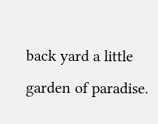back yard a little garden of paradise.